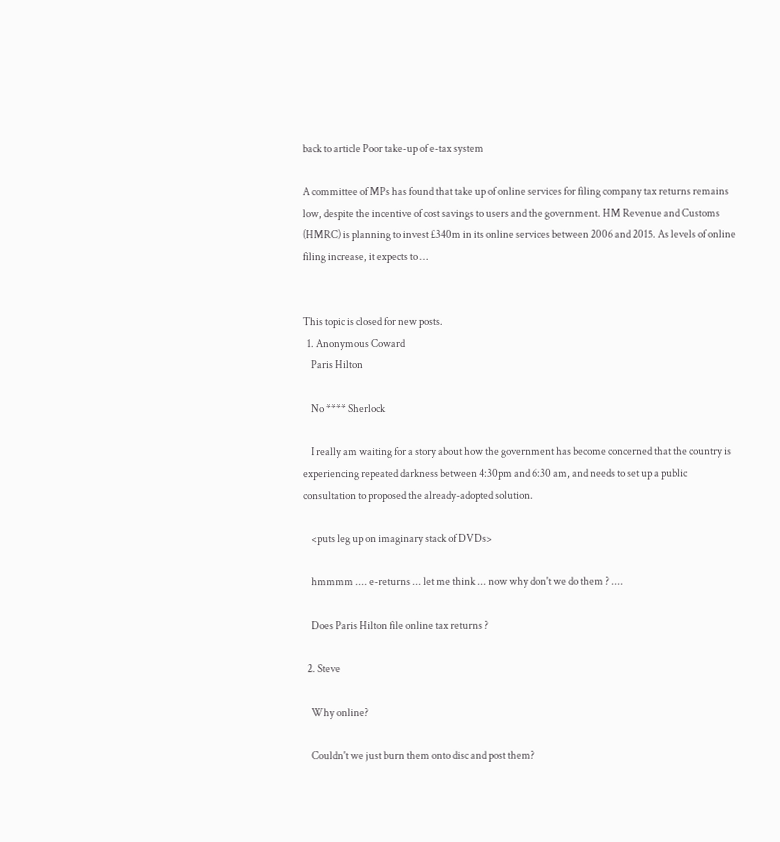back to article Poor take-up of e-tax system

A committee of MPs has found that take up of online services for filing company tax returns remains low, despite the incentive of cost savings to users and the government. HM Revenue and Customs (HMRC) is planning to invest £340m in its online services between 2006 and 2015. As levels of online filing increase, it expects to …


This topic is closed for new posts.
  1. Anonymous Coward
    Paris Hilton

    No **** Sherlock

    I really am waiting for a story about how the government has become concerned that the country is experiencing repeated darkness between 4:30pm and 6:30 am, and needs to set up a public consultation to proposed the already-adopted solution.

    <puts leg up on imaginary stack of DVDs>

    hmmmm .... e-returns ... let me think ... now why don't we do them ? ....

    Does Paris Hilton file online tax returns ?

  2. Steve

    Why online?

    Couldn't we just burn them onto disc and post them?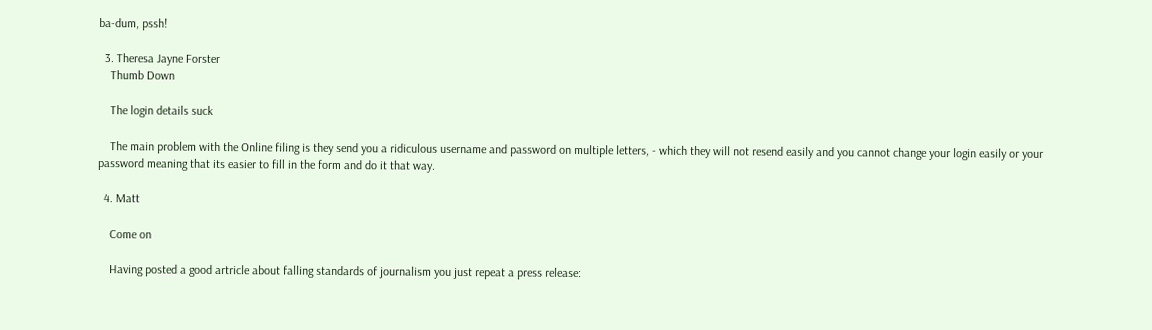ba-dum, pssh!

  3. Theresa Jayne Forster
    Thumb Down

    The login details suck

    The main problem with the Online filing is they send you a ridiculous username and password on multiple letters, - which they will not resend easily and you cannot change your login easily or your password meaning that its easier to fill in the form and do it that way.

  4. Matt

    Come on

    Having posted a good artricle about falling standards of journalism you just repeat a press release: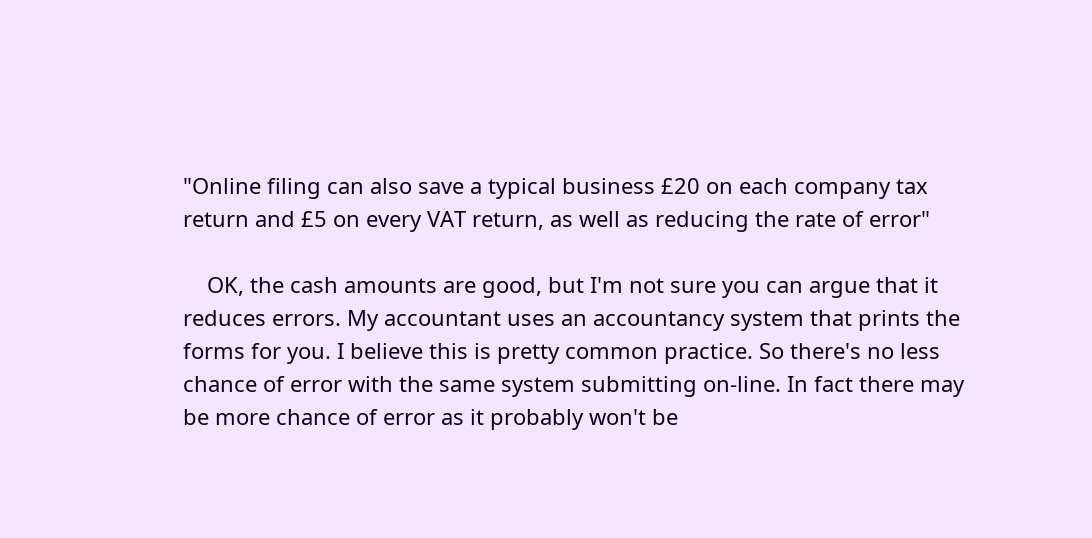"Online filing can also save a typical business £20 on each company tax return and £5 on every VAT return, as well as reducing the rate of error"

    OK, the cash amounts are good, but I'm not sure you can argue that it reduces errors. My accountant uses an accountancy system that prints the forms for you. I believe this is pretty common practice. So there's no less chance of error with the same system submitting on-line. In fact there may be more chance of error as it probably won't be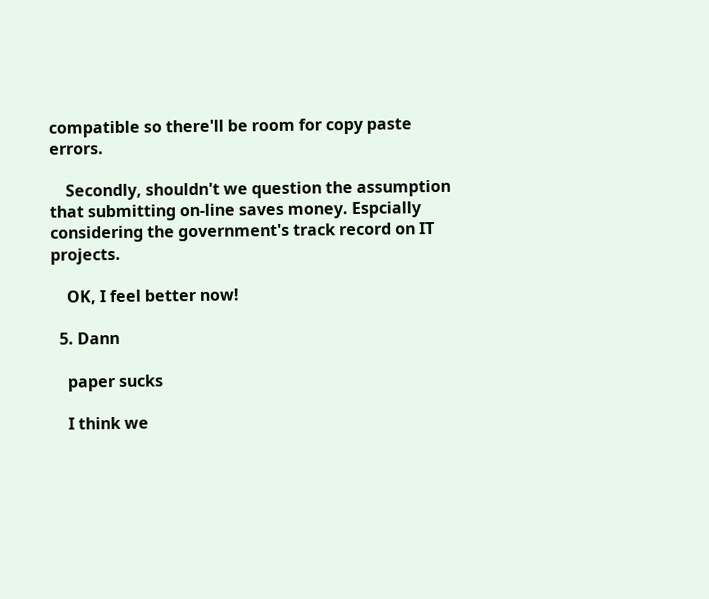compatible so there'll be room for copy paste errors.

    Secondly, shouldn't we question the assumption that submitting on-line saves money. Espcially considering the government's track record on IT projects.

    OK, I feel better now!

  5. Dann

    paper sucks

    I think we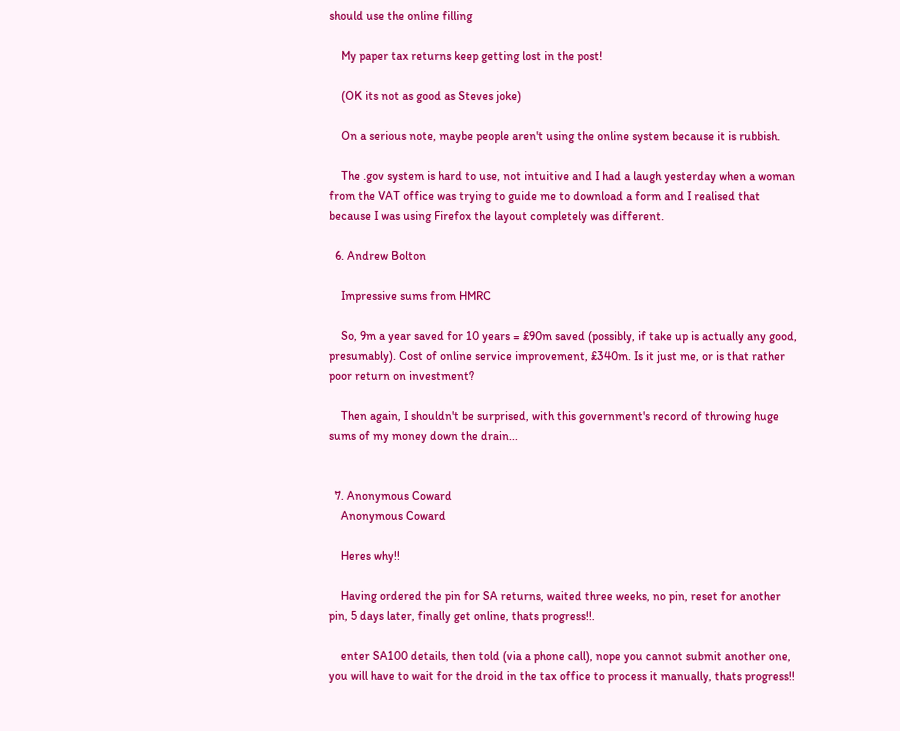should use the online filling

    My paper tax returns keep getting lost in the post!

    (OK its not as good as Steves joke)

    On a serious note, maybe people aren't using the online system because it is rubbish.

    The .gov system is hard to use, not intuitive and I had a laugh yesterday when a woman from the VAT office was trying to guide me to download a form and I realised that because I was using Firefox the layout completely was different.

  6. Andrew Bolton

    Impressive sums from HMRC

    So, 9m a year saved for 10 years = £90m saved (possibly, if take up is actually any good, presumably). Cost of online service improvement, £340m. Is it just me, or is that rather poor return on investment?

    Then again, I shouldn't be surprised, with this government's record of throwing huge sums of my money down the drain...


  7. Anonymous Coward
    Anonymous Coward

    Heres why!!

    Having ordered the pin for SA returns, waited three weeks, no pin, reset for another pin, 5 days later, finally get online, thats progress!!.

    enter SA100 details, then told (via a phone call), nope you cannot submit another one, you will have to wait for the droid in the tax office to process it manually, thats progress!!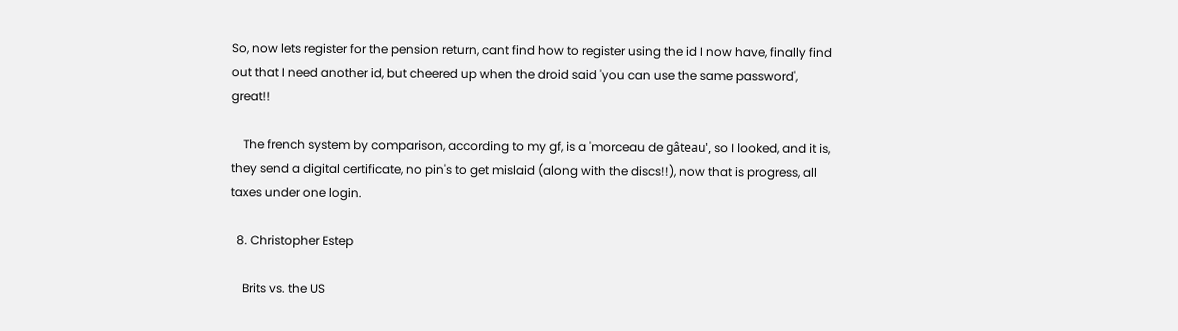So, now lets register for the pension return, cant find how to register using the id I now have, finally find out that I need another id, but cheered up when the droid said 'you can use the same password', great!!

    The french system by comparison, according to my gf, is a 'morceau de gâteau', so I looked, and it is, they send a digital certificate, no pin's to get mislaid (along with the discs!!), now that is progress, all taxes under one login.

  8. Christopher Estep

    Brits vs. the US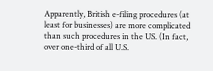Apparently, British e-filing procedures (at least for businesses) are more complicated than such procedures in the US. (In fact, over one-third of all U.S.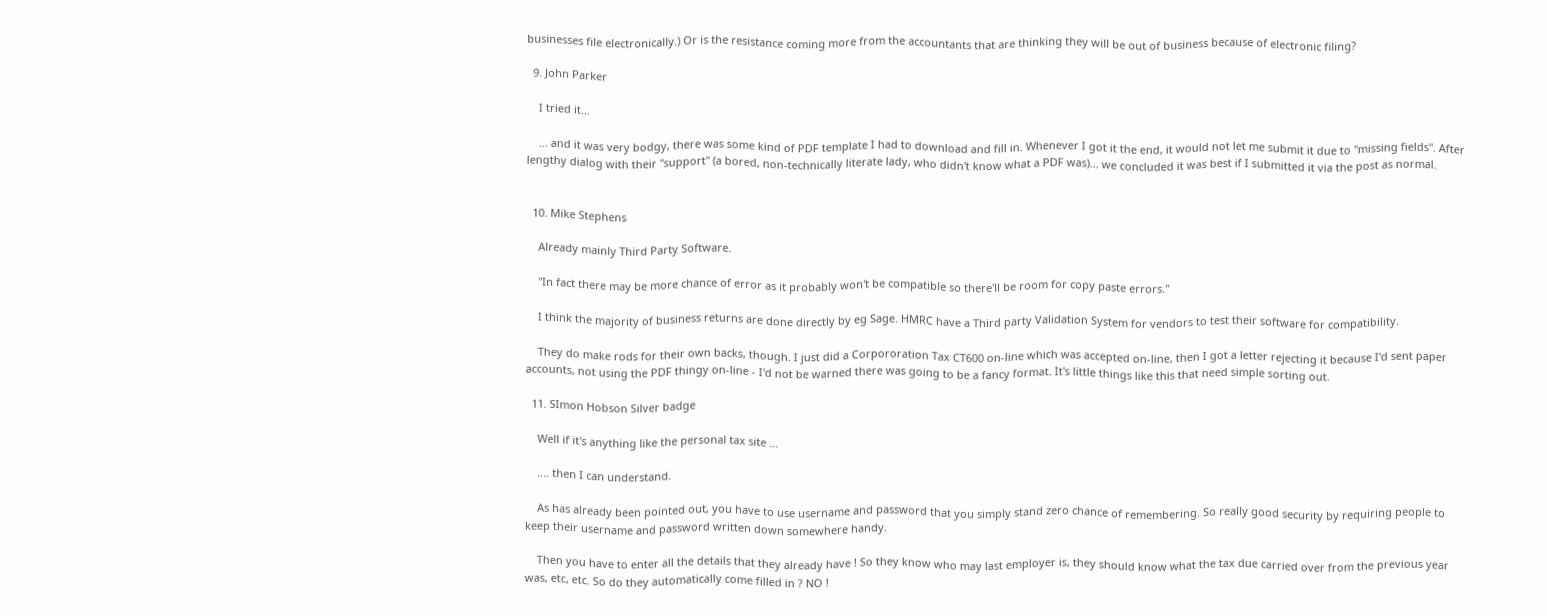businesses file electronically.) Or is the resistance coming more from the accountants that are thinking they will be out of business because of electronic filing?

  9. John Parker

    I tried it...

    ... and it was very bodgy, there was some kind of PDF template I had to download and fill in. Whenever I got it the end, it would not let me submit it due to "missing fields". After lengthy dialog with their "support" (a bored, non-technically literate lady, who didn't know what a PDF was)... we concluded it was best if I submitted it via the post as normal.


  10. Mike Stephens

    Already mainly Third Party Software.

    "In fact there may be more chance of error as it probably won't be compatible so there'll be room for copy paste errors."

    I think the majority of business returns are done directly by eg Sage. HMRC have a Third party Validation System for vendors to test their software for compatibility.

    They do make rods for their own backs, though. I just did a Corpororation Tax CT600 on-line which was accepted on-line, then I got a letter rejecting it because I'd sent paper accounts, not using the PDF thingy on-line - I'd not be warned there was going to be a fancy format. It's little things like this that need simple sorting out.

  11. SImon Hobson Silver badge

    Well if it's anything like the personal tax site ...

    .... then I can understand.

    As has already been pointed out, you have to use username and password that you simply stand zero chance of remembering. So really good security by requiring people to keep their username and password written down somewhere handy.

    Then you have to enter all the details that they already have ! So they know who may last employer is, they should know what the tax due carried over from the previous year was, etc, etc. So do they automatically come filled in ? NO !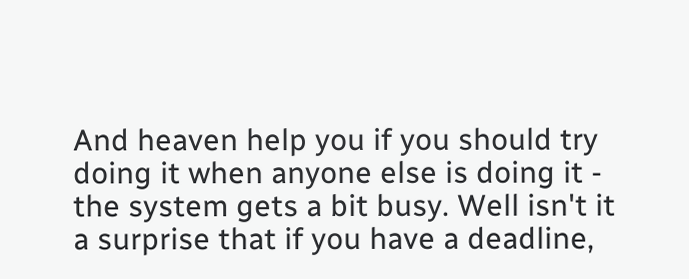And heaven help you if you should try doing it when anyone else is doing it - the system gets a bit busy. Well isn't it a surprise that if you have a deadline,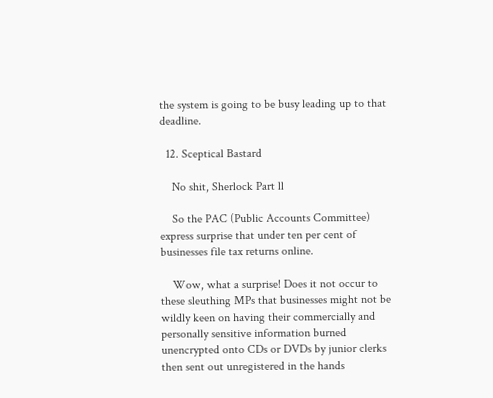the system is going to be busy leading up to that deadline.

  12. Sceptical Bastard

    No shit, Sherlock Part ll

    So the PAC (Public Accounts Committee) express surprise that under ten per cent of businesses file tax returns online.

    Wow, what a surprise! Does it not occur to these sleuthing MPs that businesses might not be wildly keen on having their commercially and personally sensitive information burned unencrypted onto CDs or DVDs by junior clerks then sent out unregistered in the hands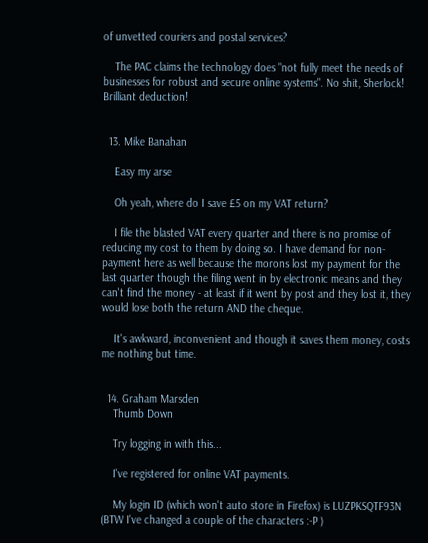of unvetted couriers and postal services?

    The PAC claims the technology does "not fully meet the needs of businesses for robust and secure online systems". No shit, Sherlock! Brilliant deduction!


  13. Mike Banahan

    Easy my arse

    Oh yeah, where do I save £5 on my VAT return?

    I file the blasted VAT every quarter and there is no promise of reducing my cost to them by doing so. I have demand for non-payment here as well because the morons lost my payment for the last quarter though the filing went in by electronic means and they can't find the money - at least if it went by post and they lost it, they would lose both the return AND the cheque.

    It's awkward, inconvenient and though it saves them money, costs me nothing but time.


  14. Graham Marsden
    Thumb Down

    Try logging in with this...

    I've registered for online VAT payments.

    My login ID (which won't auto store in Firefox) is LUZPKSQTF93N (BTW I've changed a couple of the characters :-P )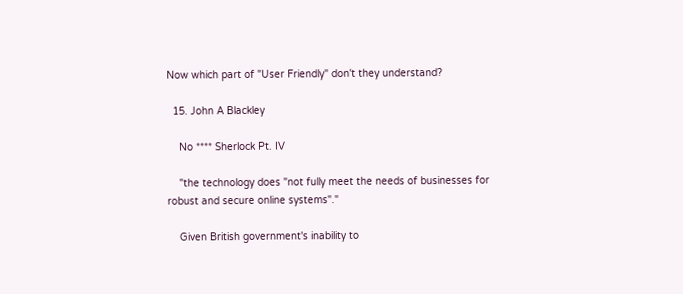Now which part of "User Friendly" don't they understand?

  15. John A Blackley

    No **** Sherlock Pt. IV

    "the technology does "not fully meet the needs of businesses for robust and secure online systems"."

    Given British government's inability to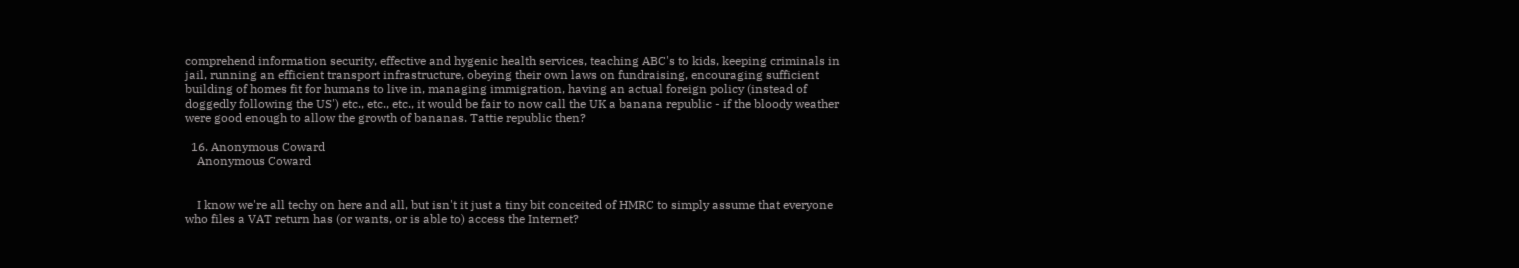comprehend information security, effective and hygenic health services, teaching ABC's to kids, keeping criminals in jail, running an efficient transport infrastructure, obeying their own laws on fundraising, encouraging sufficient building of homes fit for humans to live in, managing immigration, having an actual foreign policy (instead of doggedly following the US') etc., etc., etc., it would be fair to now call the UK a banana republic - if the bloody weather were good enough to allow the growth of bananas. Tattie republic then?

  16. Anonymous Coward
    Anonymous Coward


    I know we're all techy on here and all, but isn't it just a tiny bit conceited of HMRC to simply assume that everyone who files a VAT return has (or wants, or is able to) access the Internet?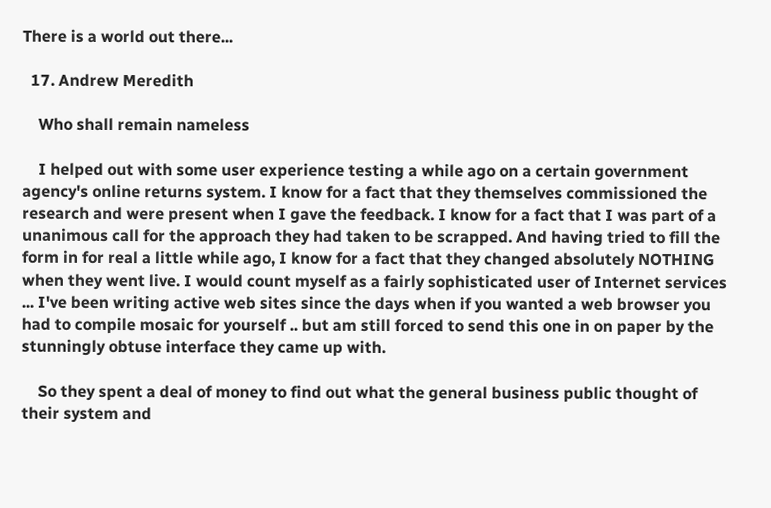There is a world out there...

  17. Andrew Meredith

    Who shall remain nameless

    I helped out with some user experience testing a while ago on a certain government agency's online returns system. I know for a fact that they themselves commissioned the research and were present when I gave the feedback. I know for a fact that I was part of a unanimous call for the approach they had taken to be scrapped. And having tried to fill the form in for real a little while ago, I know for a fact that they changed absolutely NOTHING when they went live. I would count myself as a fairly sophisticated user of Internet services ... I've been writing active web sites since the days when if you wanted a web browser you had to compile mosaic for yourself .. but am still forced to send this one in on paper by the stunningly obtuse interface they came up with.

    So they spent a deal of money to find out what the general business public thought of their system and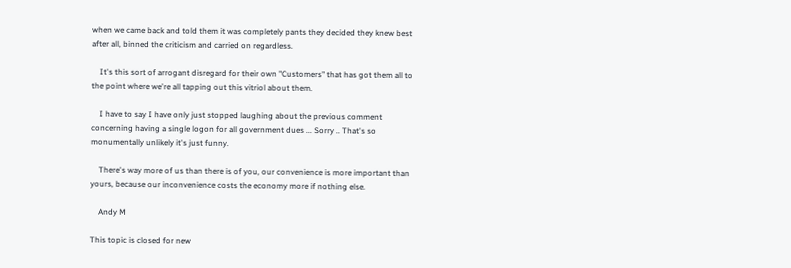when we came back and told them it was completely pants they decided they knew best after all, binned the criticism and carried on regardless.

    It's this sort of arrogant disregard for their own "Customers" that has got them all to the point where we're all tapping out this vitriol about them.

    I have to say I have only just stopped laughing about the previous comment concerning having a single logon for all government dues ... Sorry .. That's so monumentally unlikely it's just funny.

    There's way more of us than there is of you, our convenience is more important than yours, because our inconvenience costs the economy more if nothing else.

    Andy M

This topic is closed for new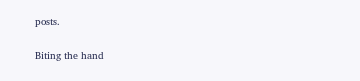posts.

Biting the hand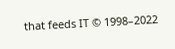that feeds IT © 1998–2022